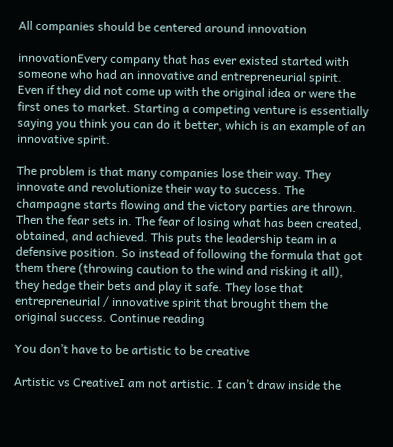All companies should be centered around innovation

innovationEvery company that has ever existed started with someone who had an innovative and entrepreneurial spirit. Even if they did not come up with the original idea or were the first ones to market. Starting a competing venture is essentially saying you think you can do it better, which is an example of an innovative spirit.

The problem is that many companies lose their way. They innovate and revolutionize their way to success. The champagne starts flowing and the victory parties are thrown. Then the fear sets in. The fear of losing what has been created, obtained, and achieved. This puts the leadership team in a defensive position. So instead of following the formula that got them there (throwing caution to the wind and risking it all), they hedge their bets and play it safe. They lose that entrepreneurial / innovative spirit that brought them the original success. Continue reading

You don’t have to be artistic to be creative

Artistic vs CreativeI am not artistic. I can’t draw inside the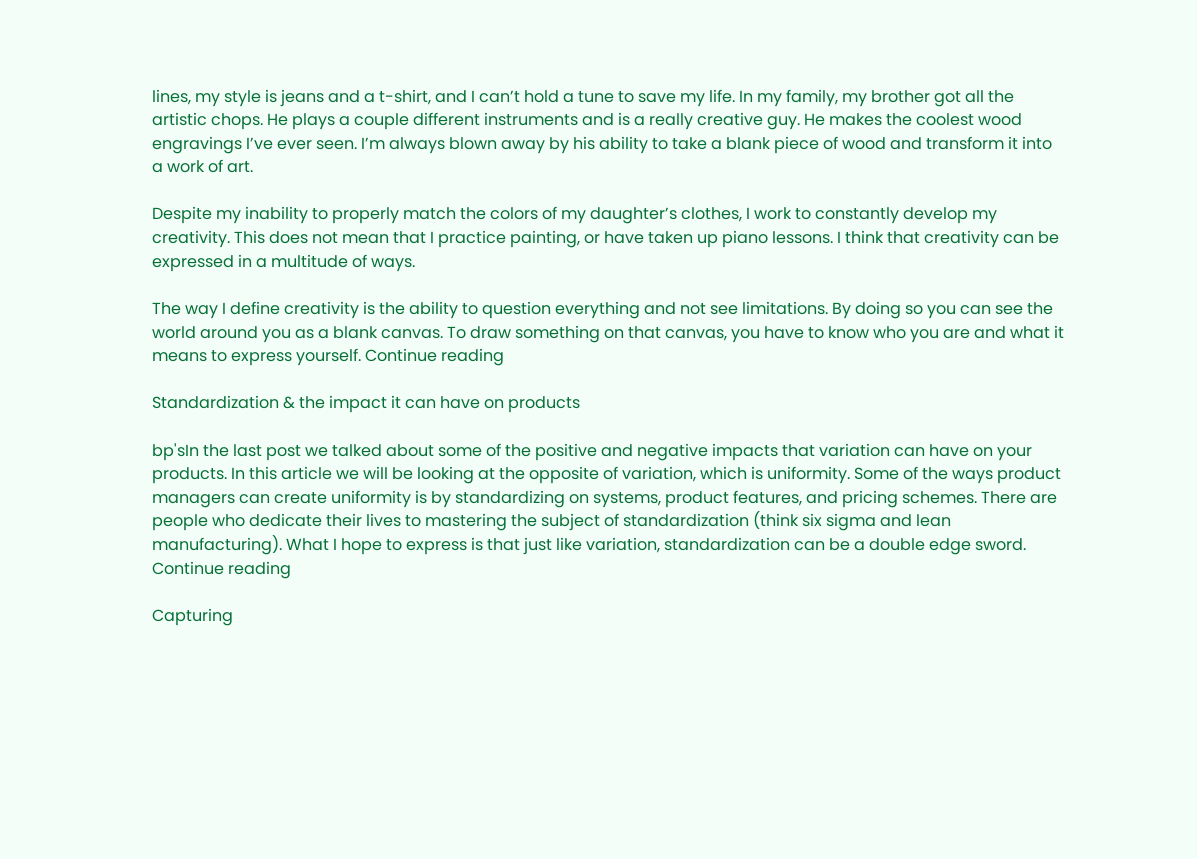lines, my style is jeans and a t-shirt, and I can’t hold a tune to save my life. In my family, my brother got all the artistic chops. He plays a couple different instruments and is a really creative guy. He makes the coolest wood engravings I’ve ever seen. I’m always blown away by his ability to take a blank piece of wood and transform it into a work of art.

Despite my inability to properly match the colors of my daughter’s clothes, I work to constantly develop my creativity. This does not mean that I practice painting, or have taken up piano lessons. I think that creativity can be expressed in a multitude of ways.

The way I define creativity is the ability to question everything and not see limitations. By doing so you can see the world around you as a blank canvas. To draw something on that canvas, you have to know who you are and what it means to express yourself. Continue reading

Standardization & the impact it can have on products

bp'sIn the last post we talked about some of the positive and negative impacts that variation can have on your products. In this article we will be looking at the opposite of variation, which is uniformity. Some of the ways product managers can create uniformity is by standardizing on systems, product features, and pricing schemes. There are people who dedicate their lives to mastering the subject of standardization (think six sigma and lean manufacturing). What I hope to express is that just like variation, standardization can be a double edge sword. Continue reading

Capturing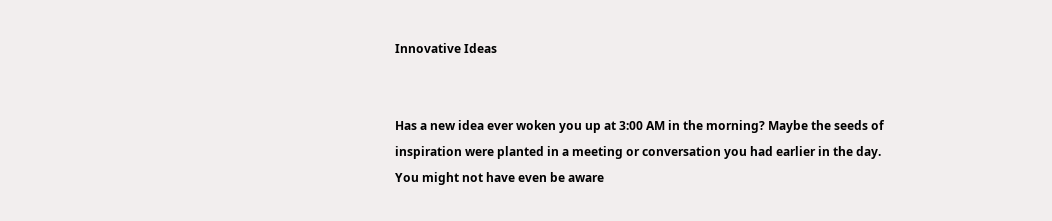Innovative Ideas


Has a new idea ever woken you up at 3:00 AM in the morning? Maybe the seeds of inspiration were planted in a meeting or conversation you had earlier in the day. You might not have even be aware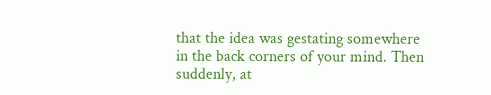that the idea was gestating somewhere in the back corners of your mind. Then suddenly, at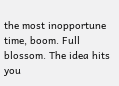the most inopportune time, boom. Full blossom. The idea hits you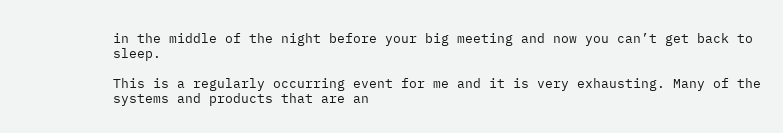in the middle of the night before your big meeting and now you can’t get back to sleep.

This is a regularly occurring event for me and it is very exhausting. Many of the systems and products that are an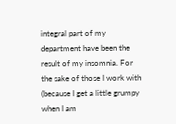integral part of my department have been the result of my insomnia. For the sake of those I work with (because I get a little grumpy when I am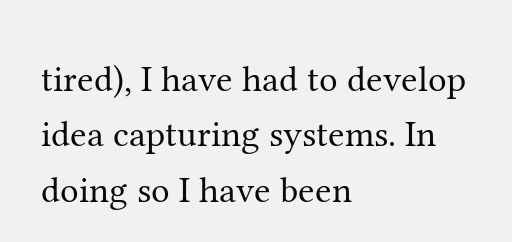tired), I have had to develop idea capturing systems. In doing so I have been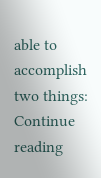able to accomplish two things: Continue reading